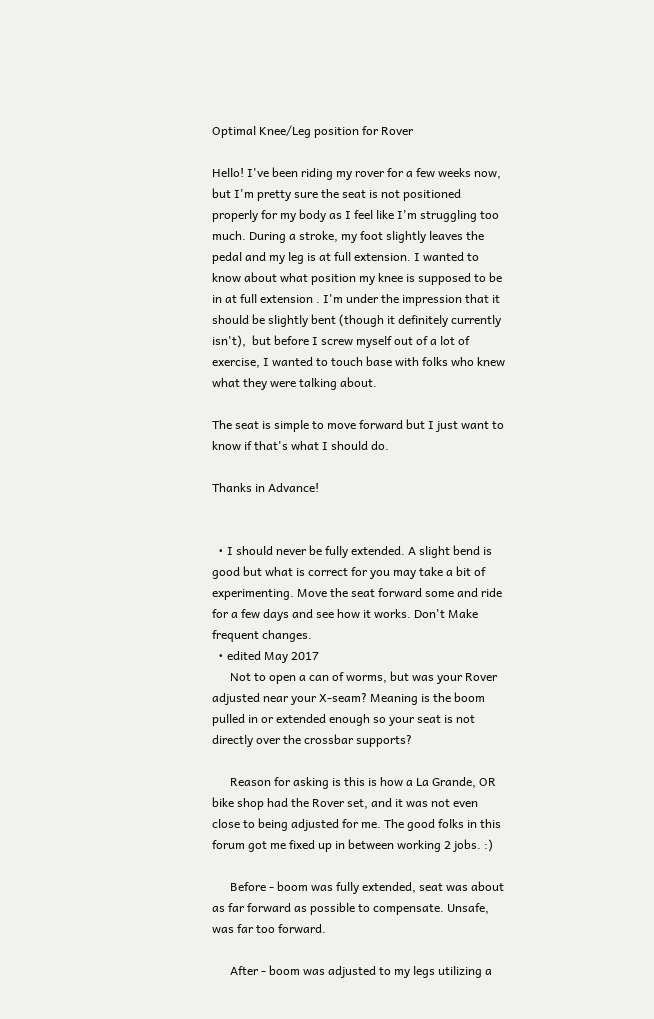Optimal Knee/Leg position for Rover

Hello! I've been riding my rover for a few weeks now, but I'm pretty sure the seat is not positioned properly for my body as I feel like I'm struggling too much. During a stroke, my foot slightly leaves the pedal and my leg is at full extension. I wanted to know about what position my knee is supposed to be in at full extension . I'm under the impression that it should be slightly bent (though it definitely currently isn't),  but before I screw myself out of a lot of exercise, I wanted to touch base with folks who knew what they were talking about.

The seat is simple to move forward but I just want to know if that's what I should do.

Thanks in Advance!


  • I should never be fully extended. A slight bend is good but what is correct for you may take a bit of experimenting. Move the seat forward some and ride for a few days and see how it works. Don't Make frequent changes.
  • edited May 2017
      Not to open a can of worms, but was your Rover adjusted near your X-seam? Meaning is the boom pulled in or extended enough so your seat is not directly over the crossbar supports?

      Reason for asking is this is how a La Grande, OR bike shop had the Rover set, and it was not even close to being adjusted for me. The good folks in this forum got me fixed up in between working 2 jobs. :)

      Before - boom was fully extended, seat was about as far forward as possible to compensate. Unsafe, was far too forward.

      After - boom was adjusted to my legs utilizing a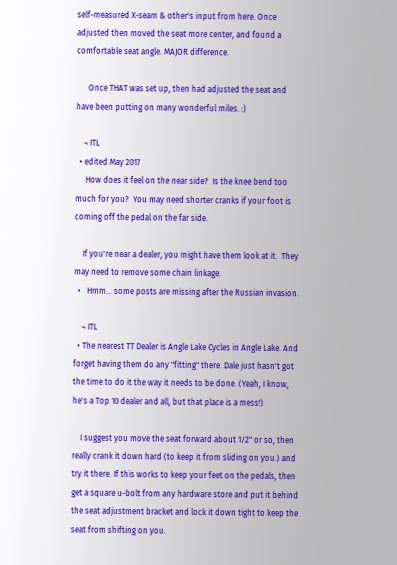self-measured X-seam & other's input from here. Once adjusted then moved the seat more center, and found a comfortable seat angle. MAJOR difference.

      Once THAT was set up, then had adjusted the seat and have been putting on many wonderful miles. :)

    ¬ ITL
  • edited May 2017
     How does it feel on the near side?  Is the knee bend too much for you?  You may need shorter cranks if your foot is coming off the pedal on the far side.

    If you're near a dealer, you might have them look at it.  They may need to remove some chain linkage.
  •   Hmm... some posts are missing after the Russian invasion.

    ¬ ITL
  • The nearest TT Dealer is Angle Lake Cycles in Angle Lake. And forget having them do any "fitting" there. Dale just hasn't got the time to do it the way it needs to be done. (Yeah, I know, he's a Top 10 dealer and all, but that place is a mess!)

    I suggest you move the seat forward about 1/2" or so, then really crank it down hard (to keep it from sliding on you.) and try it there. If this works to keep your feet on the pedals, then get a square u-bolt from any hardware store and put it behind the seat adjustment bracket and lock it down tight to keep the seat from shifting on you.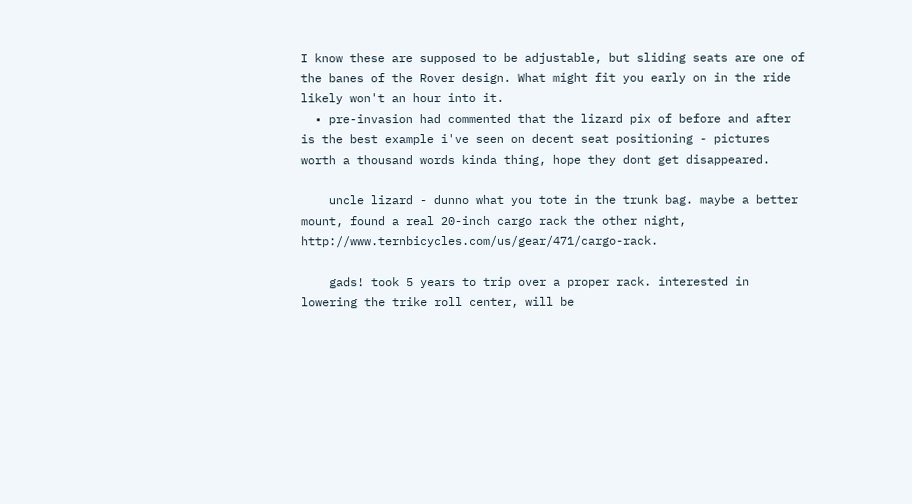I know these are supposed to be adjustable, but sliding seats are one of the banes of the Rover design. What might fit you early on in the ride likely won't an hour into it.
  • pre-invasion had commented that the lizard pix of before and after is the best example i've seen on decent seat positioning - pictures worth a thousand words kinda thing, hope they dont get disappeared.

    uncle lizard - dunno what you tote in the trunk bag. maybe a better mount, found a real 20-inch cargo rack the other night, http://www.ternbicycles.com/us/gear/471/cargo-rack.

    gads! took 5 years to trip over a proper rack. interested in lowering the trike roll center, will be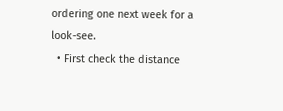ordering one next week for a look-see.
  • First check the distance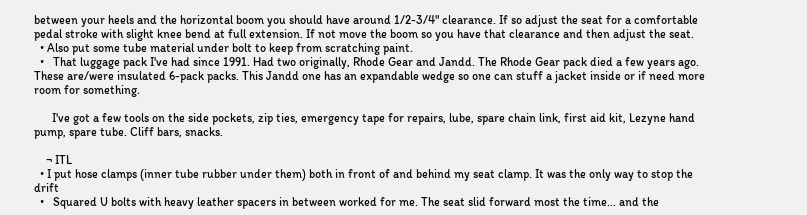between your heels and the horizontal boom you should have around 1/2-3/4" clearance. If so adjust the seat for a comfortable pedal stroke with slight knee bend at full extension. If not move the boom so you have that clearance and then adjust the seat.
  • Also put some tube material under bolt to keep from scratching paint.
  •   That luggage pack I've had since 1991. Had two originally, Rhode Gear and Jandd. The Rhode Gear pack died a few years ago. These are/were insulated 6-pack packs. This Jandd one has an expandable wedge so one can stuff a jacket inside or if need more room for something.

      I've got a few tools on the side pockets, zip ties, emergency tape for repairs, lube, spare chain link, first aid kit, Lezyne hand pump, spare tube. Cliff bars, snacks.

    ¬ ITL
  • I put hose clamps (inner tube rubber under them) both in front of and behind my seat clamp. It was the only way to stop the drift
  •   Squared U bolts with heavy leather spacers in between worked for me. The seat slid forward most the time... and the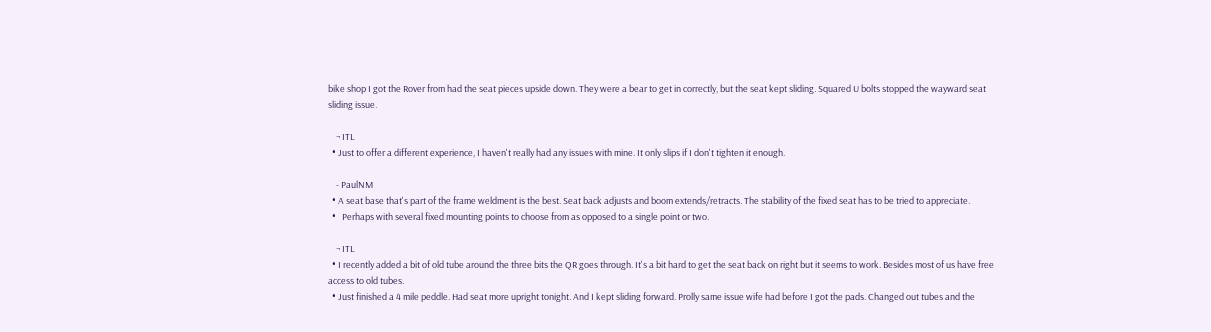bike shop I got the Rover from had the seat pieces upside down. They were a bear to get in correctly, but the seat kept sliding. Squared U bolts stopped the wayward seat sliding issue.

    ¬ ITL
  • Just to offer a different experience, I haven't really had any issues with mine. It only slips if I don't tighten it enough.

    - PaulNM
  • A seat base that's part of the frame weldment is the best. Seat back adjusts and boom extends/retracts. The stability of the fixed seat has to be tried to appreciate.
  •   Perhaps with several fixed mounting points to choose from as opposed to a single point or two.

    ¬ ITL
  • I recently added a bit of old tube around the three bits the QR goes through. It's a bit hard to get the seat back on right but it seems to work. Besides most of us have free access to old tubes.
  • Just finished a 4 mile peddle. Had seat more upright tonight. And I kept sliding forward. Prolly same issue wife had before I got the pads. Changed out tubes and the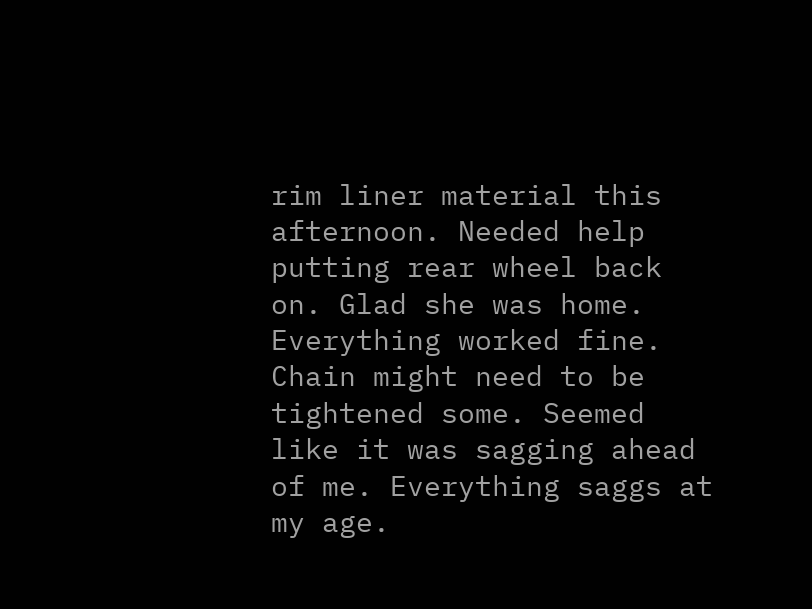rim liner material this afternoon. Needed help putting rear wheel back on. Glad she was home. Everything worked fine. Chain might need to be tightened some. Seemed like it was sagging ahead of me. Everything saggs at my age.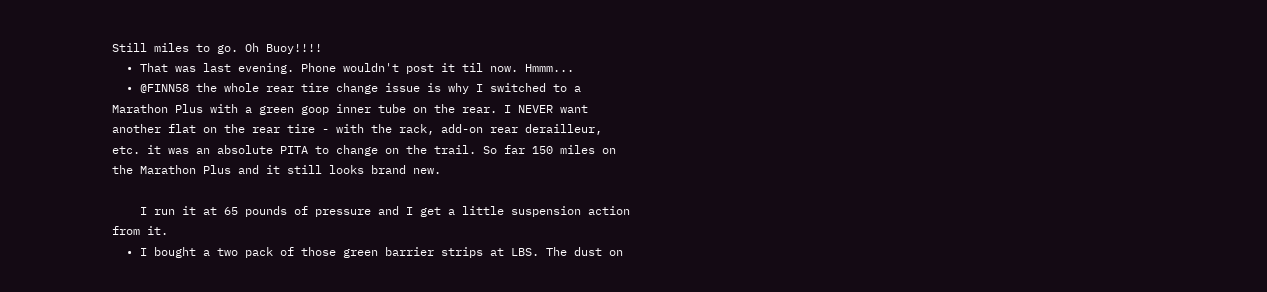Still miles to go. Oh Buoy!!!!
  • That was last evening. Phone wouldn't post it til now. Hmmm...
  • @FINN58 the whole rear tire change issue is why I switched to a Marathon Plus with a green goop inner tube on the rear. I NEVER want another flat on the rear tire - with the rack, add-on rear derailleur, etc. it was an absolute PITA to change on the trail. So far 150 miles on the Marathon Plus and it still looks brand new.

    I run it at 65 pounds of pressure and I get a little suspension action from it.
  • I bought a two pack of those green barrier strips at LBS. The dust on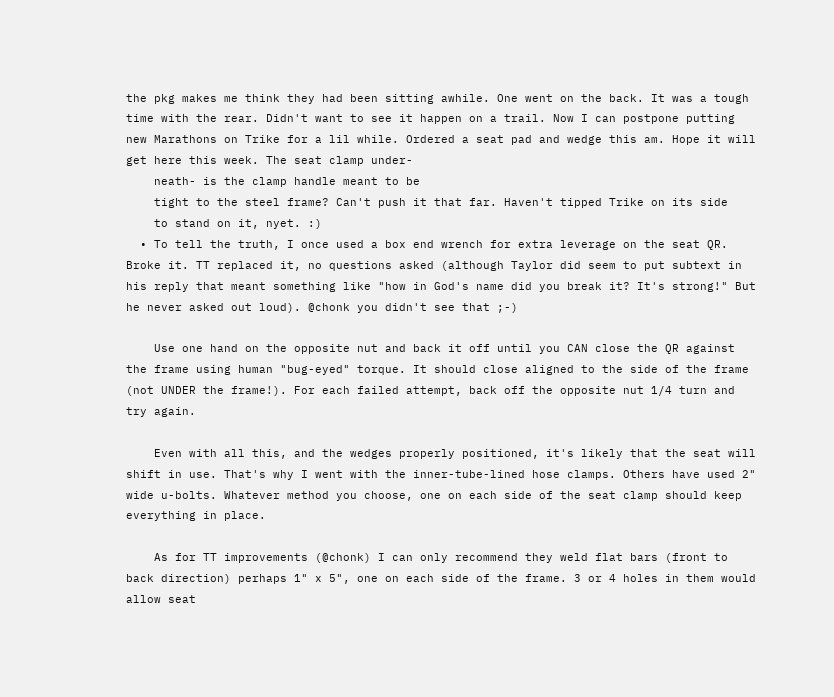the pkg makes me think they had been sitting awhile. One went on the back. It was a tough time with the rear. Didn't want to see it happen on a trail. Now I can postpone putting new Marathons on Trike for a lil while. Ordered a seat pad and wedge this am. Hope it will get here this week. The seat clamp under-
    neath- is the clamp handle meant to be
    tight to the steel frame? Can't push it that far. Haven't tipped Trike on its side
    to stand on it, nyet. :)
  • To tell the truth, I once used a box end wrench for extra leverage on the seat QR. Broke it. TT replaced it, no questions asked (although Taylor did seem to put subtext in his reply that meant something like "how in God's name did you break it? It's strong!" But he never asked out loud). @chonk you didn't see that ;-)

    Use one hand on the opposite nut and back it off until you CAN close the QR against the frame using human "bug-eyed" torque. It should close aligned to the side of the frame (not UNDER the frame!). For each failed attempt, back off the opposite nut 1/4 turn and try again.

    Even with all this, and the wedges properly positioned, it's likely that the seat will shift in use. That's why I went with the inner-tube-lined hose clamps. Others have used 2" wide u-bolts. Whatever method you choose, one on each side of the seat clamp should keep everything in place.

    As for TT improvements (@chonk) I can only recommend they weld flat bars (front to back direction) perhaps 1" x 5", one on each side of the frame. 3 or 4 holes in them would allow seat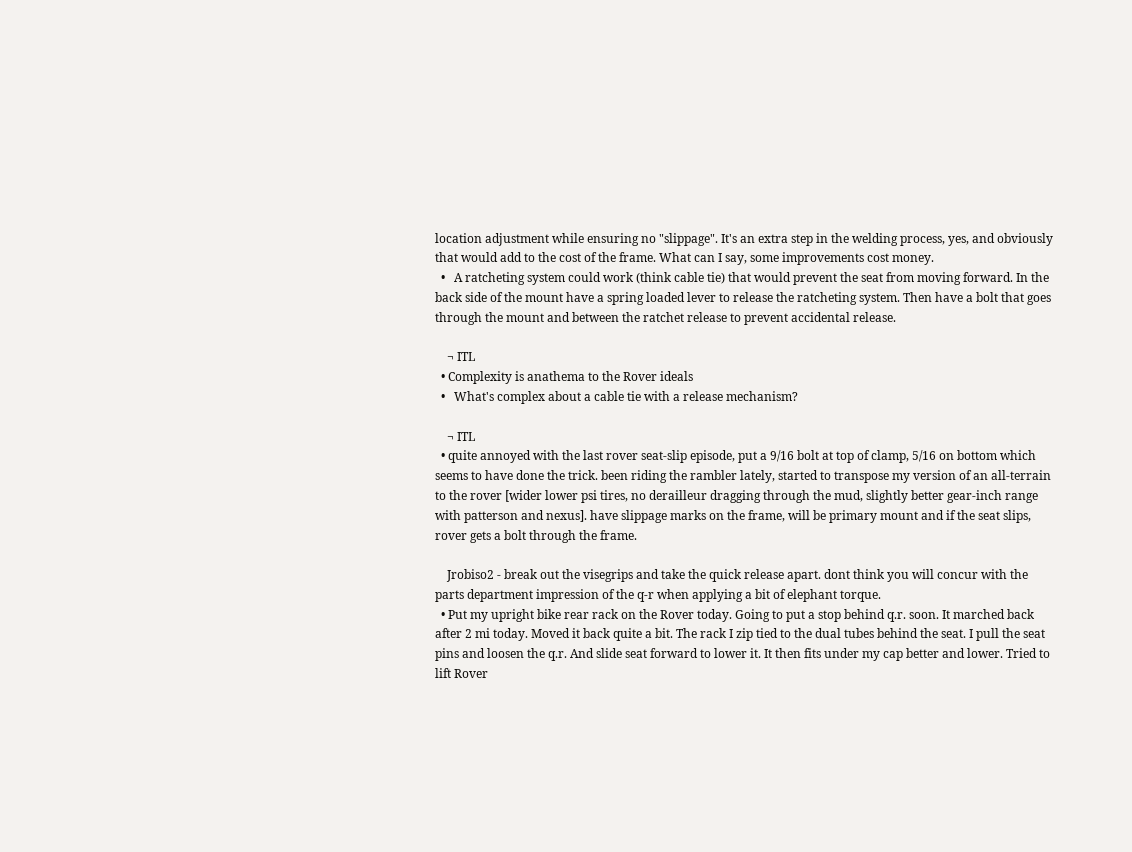location adjustment while ensuring no "slippage". It's an extra step in the welding process, yes, and obviously that would add to the cost of the frame. What can I say, some improvements cost money.
  •   A ratcheting system could work (think cable tie) that would prevent the seat from moving forward. In the back side of the mount have a spring loaded lever to release the ratcheting system. Then have a bolt that goes through the mount and between the ratchet release to prevent accidental release.

    ¬ ITL
  • Complexity is anathema to the Rover ideals
  •   What's complex about a cable tie with a release mechanism?

    ¬ ITL
  • quite annoyed with the last rover seat-slip episode, put a 9/16 bolt at top of clamp, 5/16 on bottom which seems to have done the trick. been riding the rambler lately, started to transpose my version of an all-terrain to the rover [wider lower psi tires, no derailleur dragging through the mud, slightly better gear-inch range with patterson and nexus]. have slippage marks on the frame, will be primary mount and if the seat slips, rover gets a bolt through the frame.

    Jrobiso2 - break out the visegrips and take the quick release apart. dont think you will concur with the parts department impression of the q-r when applying a bit of elephant torque.
  • Put my upright bike rear rack on the Rover today. Going to put a stop behind q.r. soon. It marched back after 2 mi today. Moved it back quite a bit. The rack I zip tied to the dual tubes behind the seat. I pull the seat pins and loosen the q.r. And slide seat forward to lower it. It then fits under my cap better and lower. Tried to lift Rover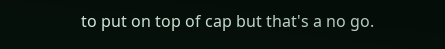to put on top of cap but that's a no go.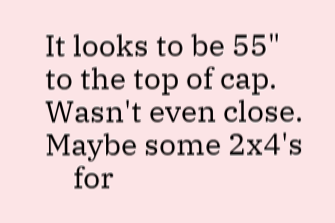It looks to be 55" to the top of cap. Wasn't even close. Maybe some 2x4's
    for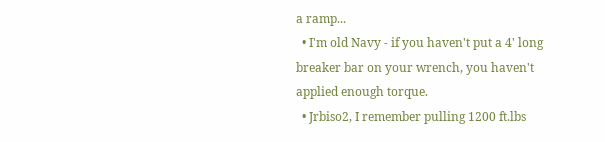a ramp...
  • I'm old Navy - if you haven't put a 4' long breaker bar on your wrench, you haven't applied enough torque.
  • Jrbiso2, I remember pulling 1200 ft.lbs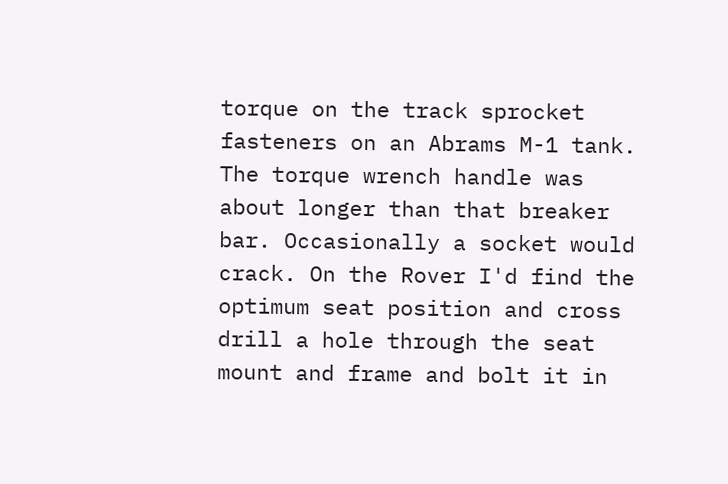torque on the track sprocket fasteners on an Abrams M-1 tank. The torque wrench handle was about longer than that breaker bar. Occasionally a socket would crack. On the Rover I'd find the optimum seat position and cross drill a hole through the seat mount and frame and bolt it in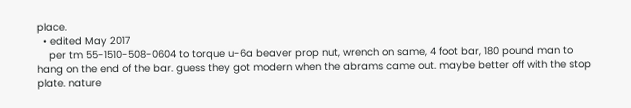place.
  • edited May 2017
    per tm 55-1510-508-0604 to torque u-6a beaver prop nut, wrench on same, 4 foot bar, 180 pound man to hang on the end of the bar. guess they got modern when the abrams came out. maybe better off with the stop plate. nature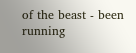of the beast - been running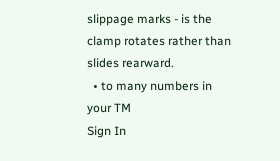slippage marks - is the clamp rotates rather than slides rearward.
  • to many numbers in your TM
Sign In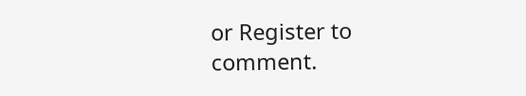or Register to comment.